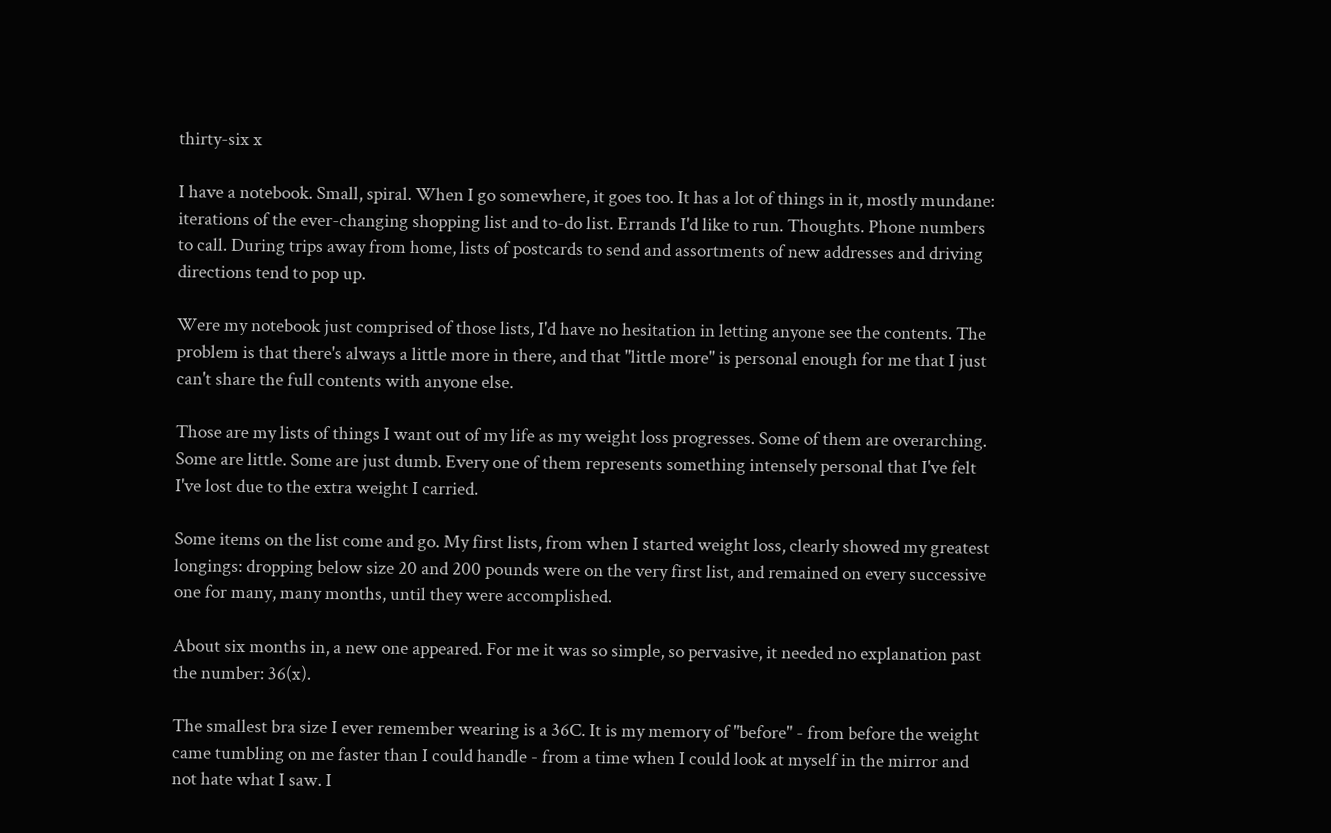thirty-six x

I have a notebook. Small, spiral. When I go somewhere, it goes too. It has a lot of things in it, mostly mundane: iterations of the ever-changing shopping list and to-do list. Errands I'd like to run. Thoughts. Phone numbers to call. During trips away from home, lists of postcards to send and assortments of new addresses and driving directions tend to pop up.

Were my notebook just comprised of those lists, I'd have no hesitation in letting anyone see the contents. The problem is that there's always a little more in there, and that "little more" is personal enough for me that I just can't share the full contents with anyone else.

Those are my lists of things I want out of my life as my weight loss progresses. Some of them are overarching. Some are little. Some are just dumb. Every one of them represents something intensely personal that I've felt I've lost due to the extra weight I carried.

Some items on the list come and go. My first lists, from when I started weight loss, clearly showed my greatest longings: dropping below size 20 and 200 pounds were on the very first list, and remained on every successive one for many, many months, until they were accomplished.

About six months in, a new one appeared. For me it was so simple, so pervasive, it needed no explanation past the number: 36(x).

The smallest bra size I ever remember wearing is a 36C. It is my memory of "before" - from before the weight came tumbling on me faster than I could handle - from a time when I could look at myself in the mirror and not hate what I saw. I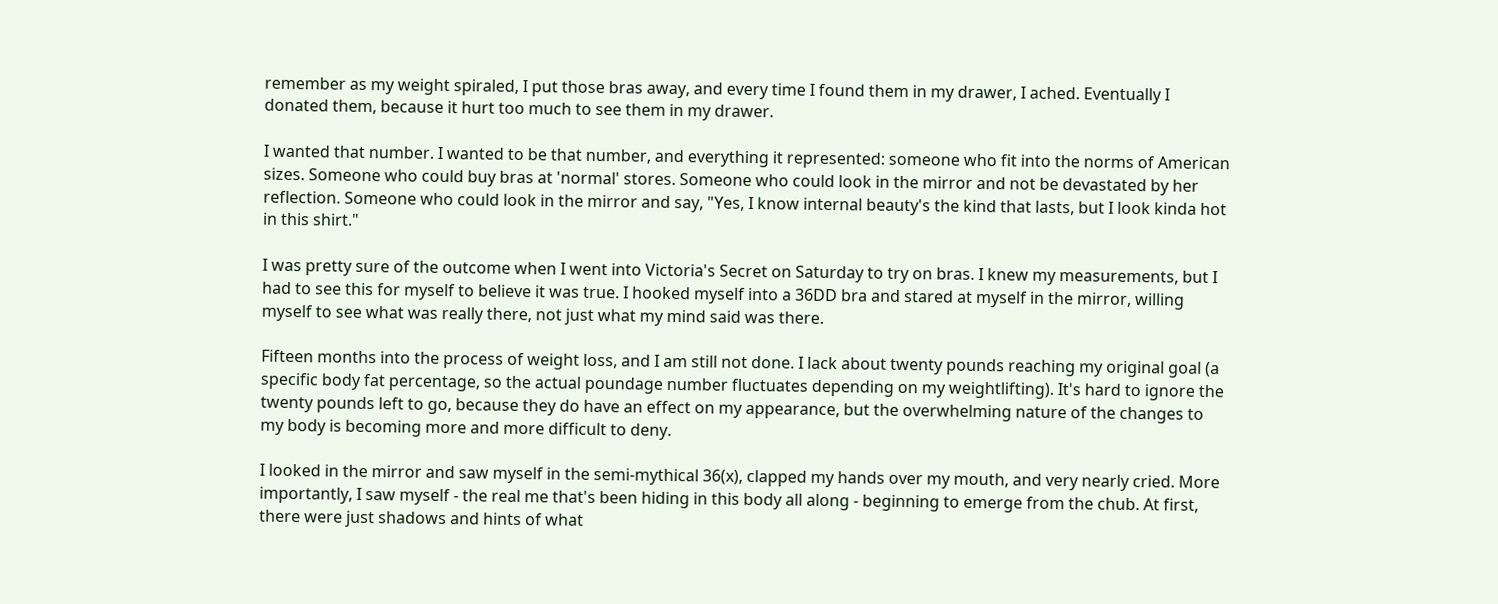remember as my weight spiraled, I put those bras away, and every time I found them in my drawer, I ached. Eventually I donated them, because it hurt too much to see them in my drawer.

I wanted that number. I wanted to be that number, and everything it represented: someone who fit into the norms of American sizes. Someone who could buy bras at 'normal' stores. Someone who could look in the mirror and not be devastated by her reflection. Someone who could look in the mirror and say, "Yes, I know internal beauty's the kind that lasts, but I look kinda hot in this shirt."

I was pretty sure of the outcome when I went into Victoria's Secret on Saturday to try on bras. I knew my measurements, but I had to see this for myself to believe it was true. I hooked myself into a 36DD bra and stared at myself in the mirror, willing myself to see what was really there, not just what my mind said was there.

Fifteen months into the process of weight loss, and I am still not done. I lack about twenty pounds reaching my original goal (a specific body fat percentage, so the actual poundage number fluctuates depending on my weightlifting). It's hard to ignore the twenty pounds left to go, because they do have an effect on my appearance, but the overwhelming nature of the changes to my body is becoming more and more difficult to deny.

I looked in the mirror and saw myself in the semi-mythical 36(x), clapped my hands over my mouth, and very nearly cried. More importantly, I saw myself - the real me that's been hiding in this body all along - beginning to emerge from the chub. At first, there were just shadows and hints of what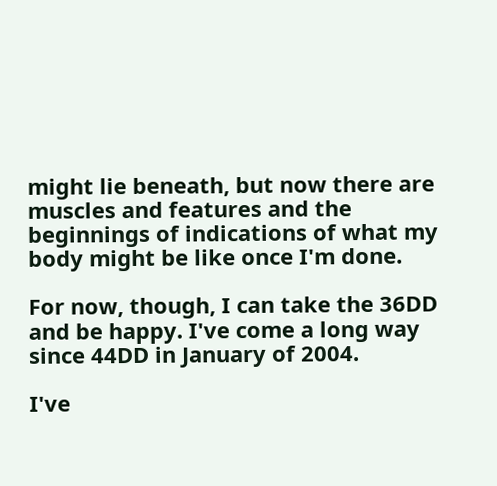might lie beneath, but now there are muscles and features and the beginnings of indications of what my body might be like once I'm done.

For now, though, I can take the 36DD and be happy. I've come a long way since 44DD in January of 2004.

I've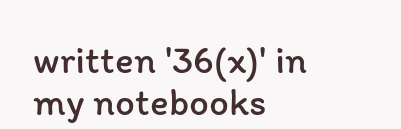written '36(x)' in my notebooks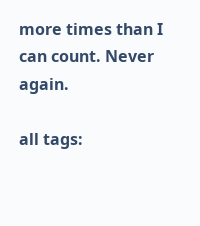more times than I can count. Never again.

all tags: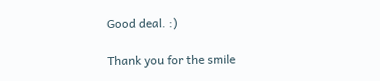Good deal. :)

Thank you for the smile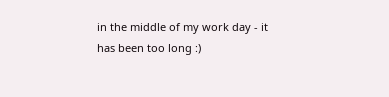in the middle of my work day - it has been too long :)